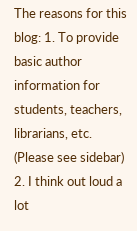The reasons for this blog: 1. To provide basic author information for students, teachers, librarians, etc. (Please see sidebar) 2. I think out loud a lot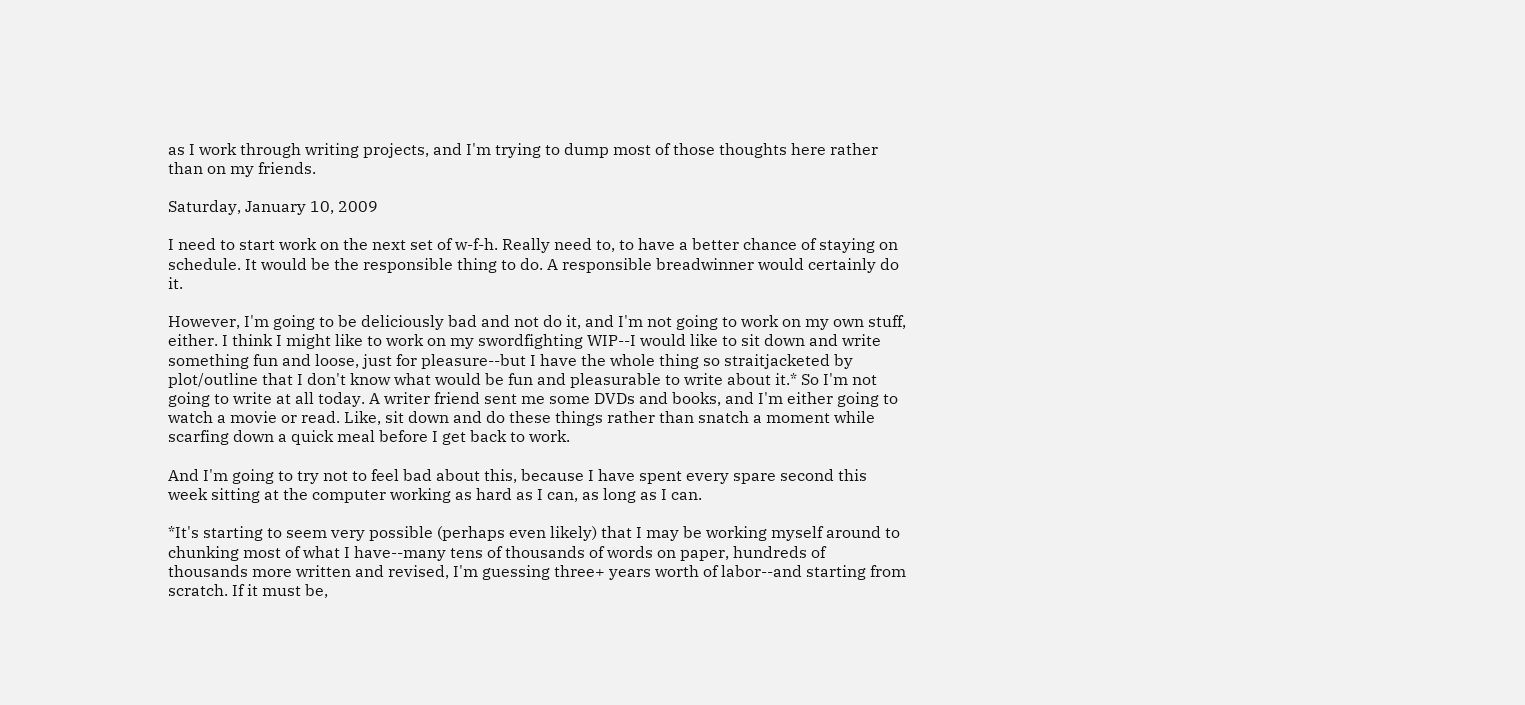as I work through writing projects, and I'm trying to dump most of those thoughts here rather than on my friends.

Saturday, January 10, 2009

I need to start work on the next set of w-f-h. Really need to, to have a better chance of staying on schedule. It would be the responsible thing to do. A responsible breadwinner would certainly do it.

However, I'm going to be deliciously bad and not do it, and I'm not going to work on my own stuff, either. I think I might like to work on my swordfighting WIP--I would like to sit down and write something fun and loose, just for pleasure--but I have the whole thing so straitjacketed by plot/outline that I don't know what would be fun and pleasurable to write about it.* So I'm not going to write at all today. A writer friend sent me some DVDs and books, and I'm either going to watch a movie or read. Like, sit down and do these things rather than snatch a moment while scarfing down a quick meal before I get back to work.

And I'm going to try not to feel bad about this, because I have spent every spare second this week sitting at the computer working as hard as I can, as long as I can.

*It's starting to seem very possible (perhaps even likely) that I may be working myself around to chunking most of what I have--many tens of thousands of words on paper, hundreds of thousands more written and revised, I'm guessing three+ years worth of labor--and starting from scratch. If it must be,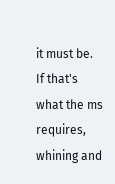it must be. If that's what the ms requires, whining and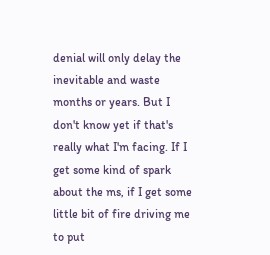denial will only delay the inevitable and waste months or years. But I don't know yet if that's really what I'm facing. If I get some kind of spark about the ms, if I get some little bit of fire driving me to put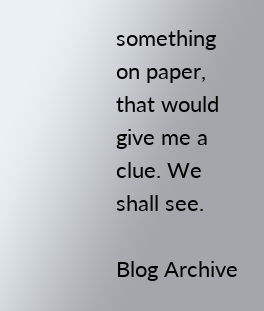something on paper, that would give me a clue. We shall see.

Blog Archive